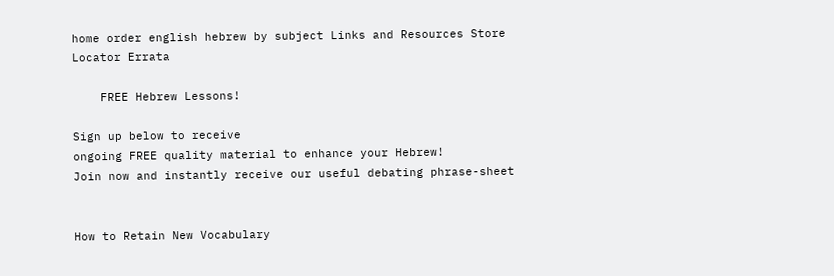home order english hebrew by subject Links and Resources Store Locator Errata

    FREE Hebrew Lessons!

Sign up below to receive
ongoing FREE quality material to enhance your Hebrew!
Join now and instantly receive our useful debating phrase-sheet


How to Retain New Vocabulary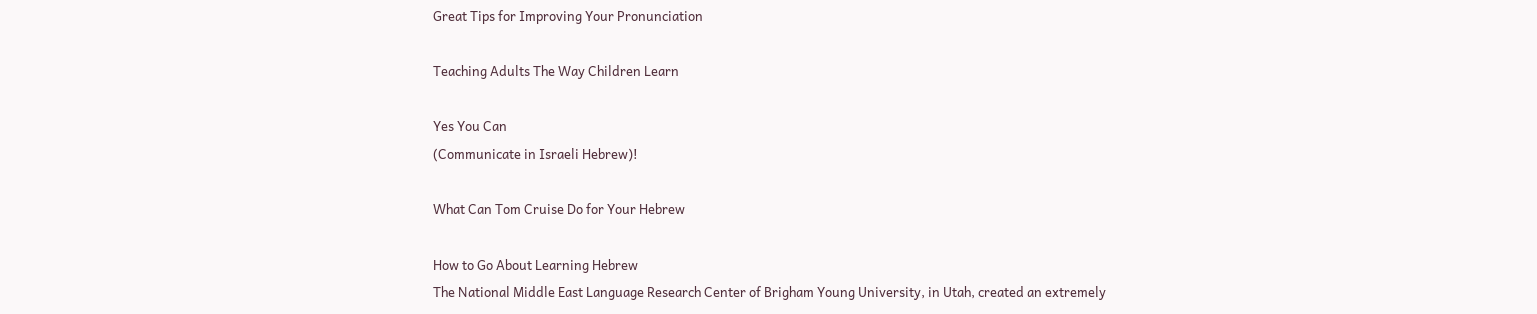Great Tips for Improving Your Pronunciation

Teaching Adults The Way Children Learn

Yes You Can
(Communicate in Israeli Hebrew)!

What Can Tom Cruise Do for Your Hebrew

How to Go About Learning Hebrew
The National Middle East Language Research Center of Brigham Young University, in Utah, created an extremely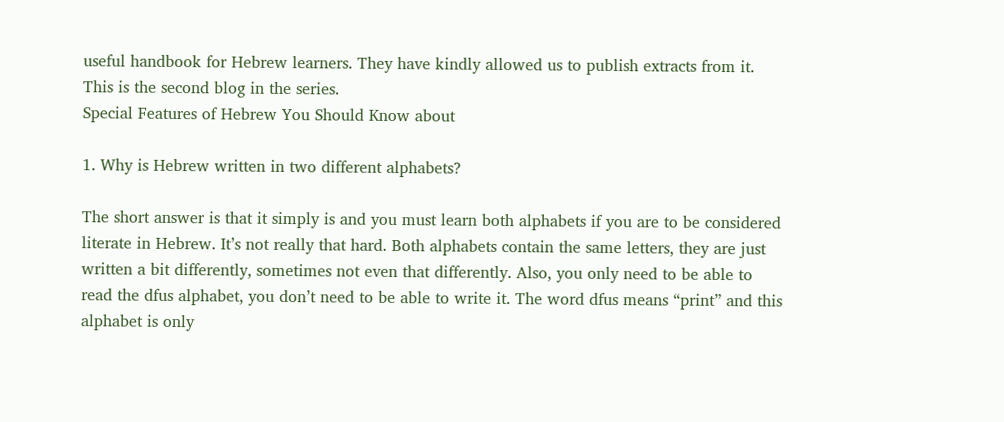useful handbook for Hebrew learners. They have kindly allowed us to publish extracts from it. This is the second blog in the series.
Special Features of Hebrew You Should Know about

1. Why is Hebrew written in two different alphabets?

The short answer is that it simply is and you must learn both alphabets if you are to be considered literate in Hebrew. It’s not really that hard. Both alphabets contain the same letters, they are just written a bit differently, sometimes not even that differently. Also, you only need to be able to read the dfus alphabet, you don’t need to be able to write it. The word dfus means “print” and this alphabet is only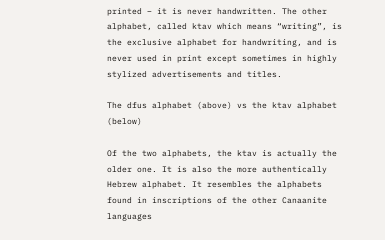printed – it is never handwritten. The other alphabet, called ktav which means “writing”, is the exclusive alphabet for handwriting, and is never used in print except sometimes in highly stylized advertisements and titles.

The dfus alphabet (above) vs the ktav alphabet (below)

Of the two alphabets, the ktav is actually the older one. It is also the more authentically Hebrew alphabet. It resembles the alphabets found in inscriptions of the other Canaanite languages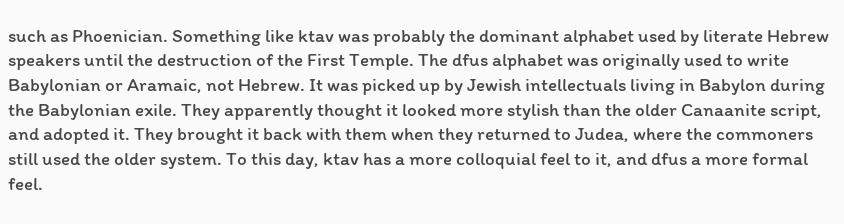such as Phoenician. Something like ktav was probably the dominant alphabet used by literate Hebrew speakers until the destruction of the First Temple. The dfus alphabet was originally used to write Babylonian or Aramaic, not Hebrew. It was picked up by Jewish intellectuals living in Babylon during the Babylonian exile. They apparently thought it looked more stylish than the older Canaanite script, and adopted it. They brought it back with them when they returned to Judea, where the commoners still used the older system. To this day, ktav has a more colloquial feel to it, and dfus a more formal feel.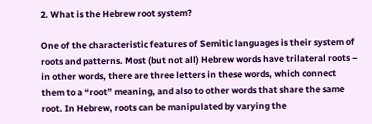2. What is the Hebrew root system?

One of the characteristic features of Semitic languages is their system of roots and patterns. Most (but not all) Hebrew words have trilateral roots – in other words, there are three letters in these words, which connect them to a “root” meaning, and also to other words that share the same root. In Hebrew, roots can be manipulated by varying the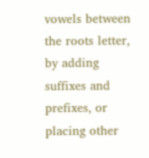vowels between the roots letter, by adding suffixes and prefixes, or placing other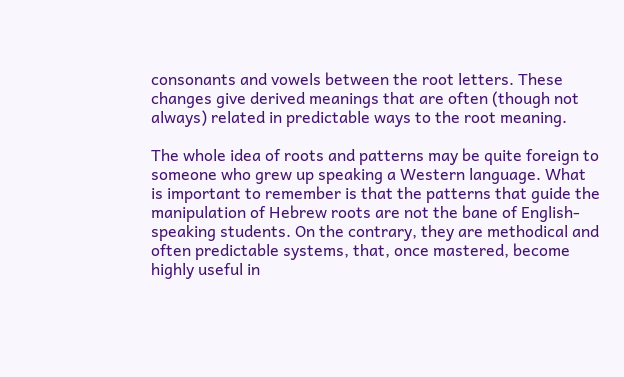consonants and vowels between the root letters. These changes give derived meanings that are often (though not always) related in predictable ways to the root meaning.

The whole idea of roots and patterns may be quite foreign to someone who grew up speaking a Western language. What is important to remember is that the patterns that guide the manipulation of Hebrew roots are not the bane of English-speaking students. On the contrary, they are methodical and often predictable systems, that, once mastered, become highly useful in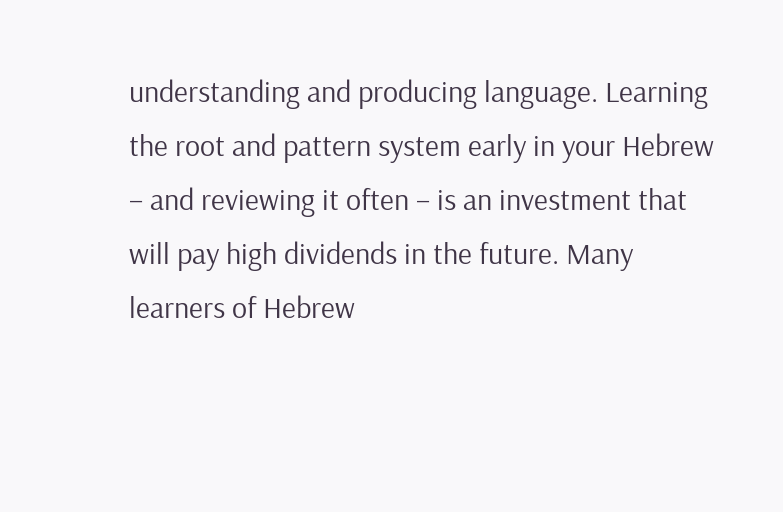understanding and producing language. Learning the root and pattern system early in your Hebrew – and reviewing it often – is an investment that will pay high dividends in the future. Many learners of Hebrew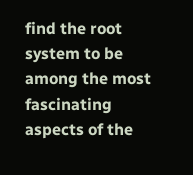find the root system to be among the most fascinating aspects of the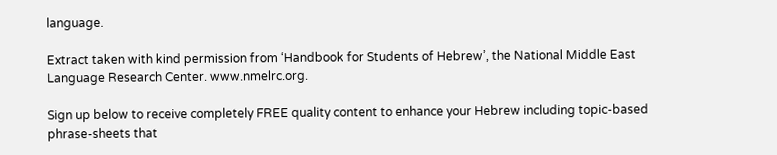language.

Extract taken with kind permission from ‘Handbook for Students of Hebrew’, the National Middle East Language Research Center. www.nmelrc.org.

Sign up below to receive completely FREE quality content to enhance your Hebrew including topic-based phrase-sheets that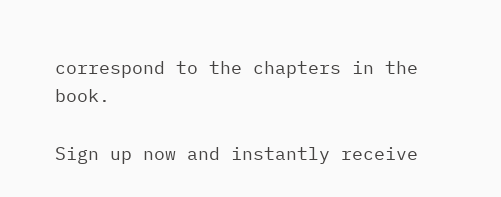correspond to the chapters in the book.

Sign up now and instantly receive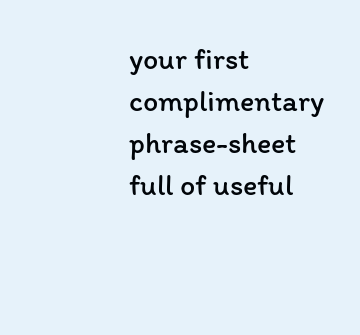your first complimentary phrase-sheet full of useful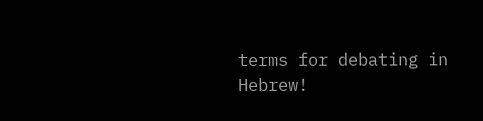terms for debating in Hebrew!